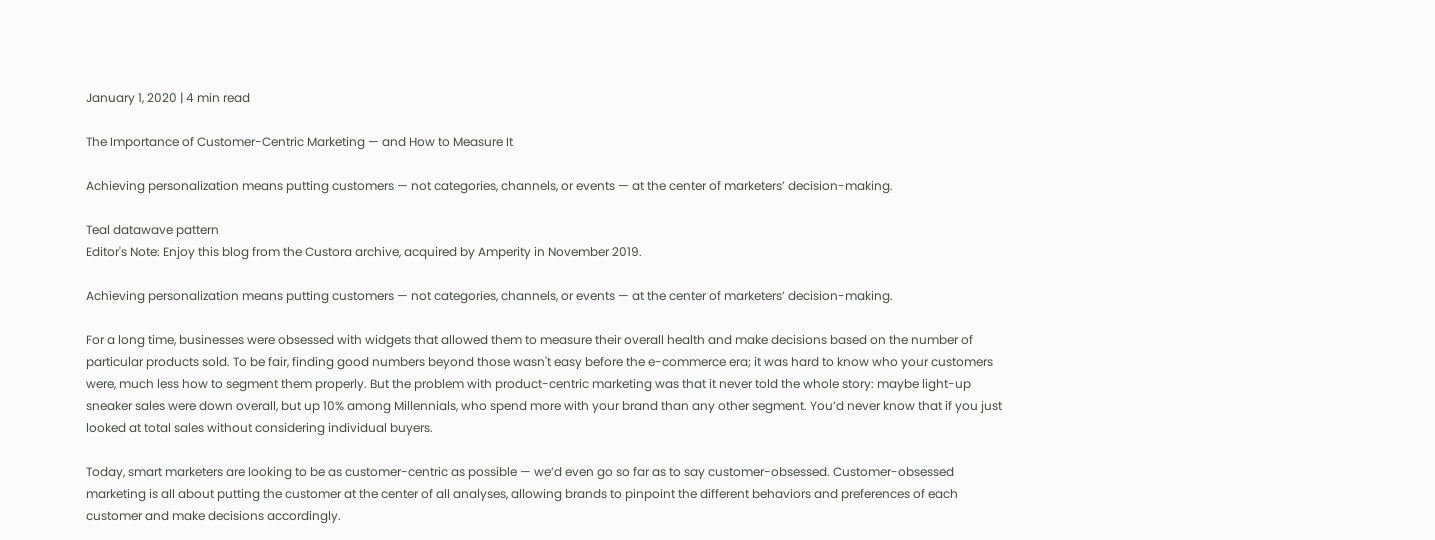January 1, 2020 | 4 min read

The Importance of Customer-Centric Marketing — and How to Measure It

Achieving personalization means putting customers — not categories, channels, or events — at the center of marketers’ decision-making.

Teal datawave pattern
Editor's Note: Enjoy this blog from the Custora archive, acquired by Amperity in November 2019.

Achieving personalization means putting customers — not categories, channels, or events — at the center of marketers’ decision-making.

For a long time, businesses were obsessed with widgets that allowed them to measure their overall health and make decisions based on the number of particular products sold. To be fair, finding good numbers beyond those wasn't easy before the e-commerce era; it was hard to know who your customers were, much less how to segment them properly. But the problem with product-centric marketing was that it never told the whole story: maybe light-up sneaker sales were down overall, but up 10% among Millennials, who spend more with your brand than any other segment. You’d never know that if you just looked at total sales without considering individual buyers.

Today, smart marketers are looking to be as customer-centric as possible — we’d even go so far as to say customer-obsessed. Customer-obsessed marketing is all about putting the customer at the center of all analyses, allowing brands to pinpoint the different behaviors and preferences of each customer and make decisions accordingly.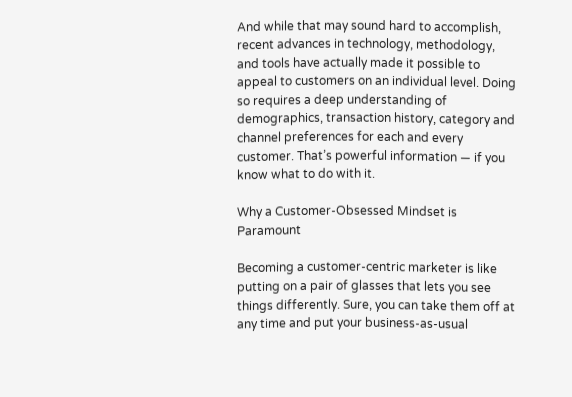And while that may sound hard to accomplish, recent advances in technology, methodology, and tools have actually made it possible to appeal to customers on an individual level. Doing so requires a deep understanding of demographics, transaction history, category and channel preferences for each and every customer. That’s powerful information — if you know what to do with it.

Why a Customer-Obsessed Mindset is Paramount

Becoming a customer-centric marketer is like putting on a pair of glasses that lets you see things differently. Sure, you can take them off at any time and put your business-as-usual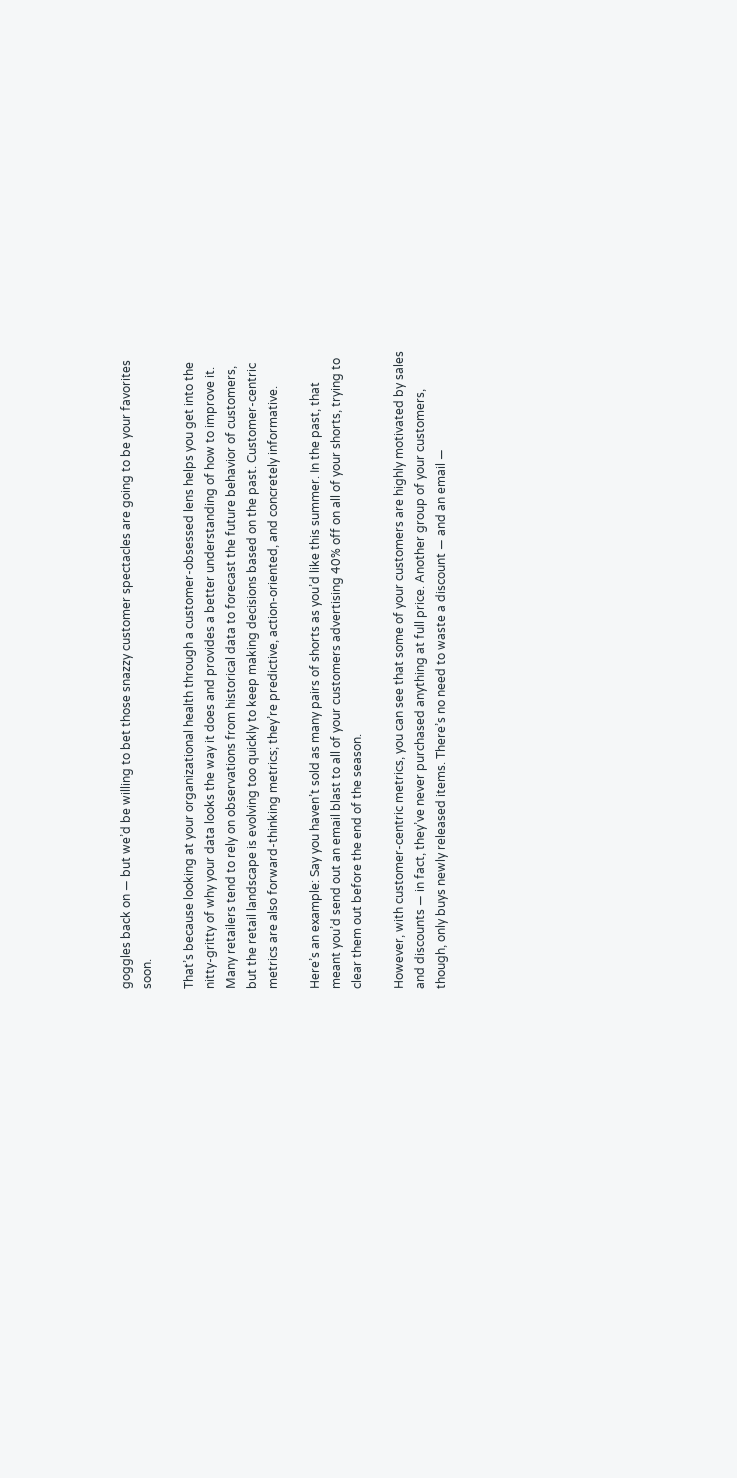goggles back on — but we’d be willing to bet those snazzy customer spectacles are going to be your favorites soon.

That’s because looking at your organizational health through a customer-obsessed lens helps you get into the nitty-gritty of why your data looks the way it does and provides a better understanding of how to improve it. Many retailers tend to rely on observations from historical data to forecast the future behavior of customers, but the retail landscape is evolving too quickly to keep making decisions based on the past. Customer-centric metrics are also forward-thinking metrics; they’re predictive, action-oriented, and concretely informative.

Here’s an example: Say you haven’t sold as many pairs of shorts as you’d like this summer. In the past, that meant you’d send out an email blast to all of your customers advertising 40% off on all of your shorts, trying to clear them out before the end of the season.

However, with customer-centric metrics, you can see that some of your customers are highly motivated by sales and discounts — in fact, they’ve never purchased anything at full price. Another group of your customers, though, only buys newly released items. There’s no need to waste a discount — and an email —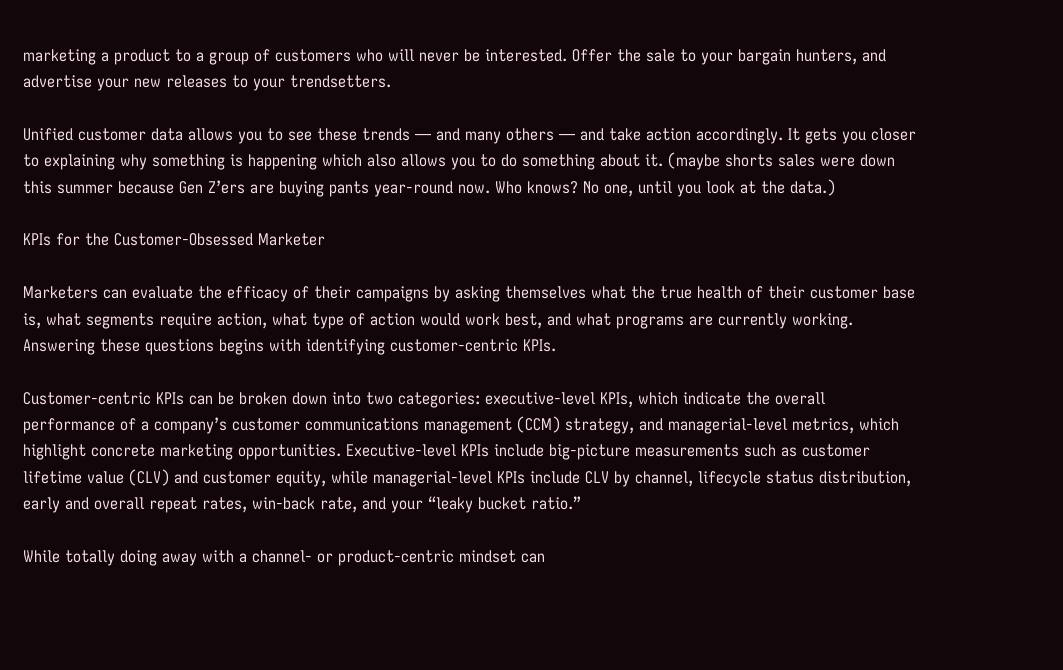marketing a product to a group of customers who will never be interested. Offer the sale to your bargain hunters, and advertise your new releases to your trendsetters.

Unified customer data allows you to see these trends — and many others — and take action accordingly. It gets you closer to explaining why something is happening which also allows you to do something about it. (maybe shorts sales were down this summer because Gen Z’ers are buying pants year-round now. Who knows? No one, until you look at the data.)

KPIs for the Customer-Obsessed Marketer

Marketers can evaluate the efficacy of their campaigns by asking themselves what the true health of their customer base is, what segments require action, what type of action would work best, and what programs are currently working. Answering these questions begins with identifying customer-centric KPIs.

Customer-centric KPIs can be broken down into two categories: executive-level KPIs, which indicate the overall performance of a company’s customer communications management (CCM) strategy, and managerial-level metrics, which highlight concrete marketing opportunities. Executive-level KPIs include big-picture measurements such as customer lifetime value (CLV) and customer equity, while managerial-level KPIs include CLV by channel, lifecycle status distribution, early and overall repeat rates, win-back rate, and your “leaky bucket ratio.”

While totally doing away with a channel- or product-centric mindset can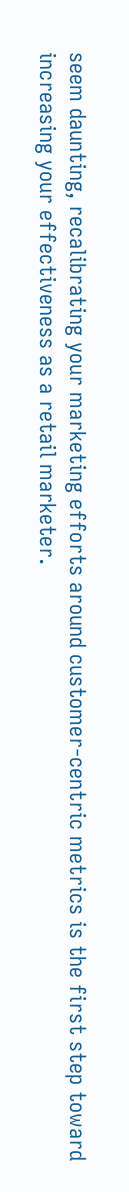seem daunting, recalibrating your marketing efforts around customer-centric metrics is the first step toward increasing your effectiveness as a retail marketer.